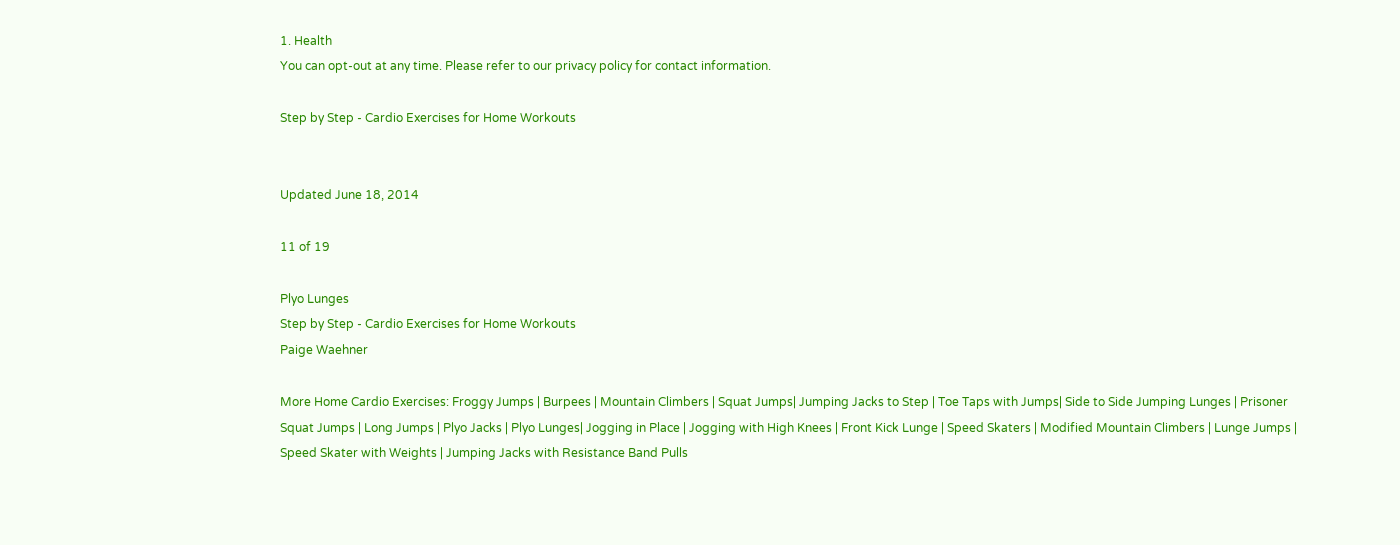1. Health
You can opt-out at any time. Please refer to our privacy policy for contact information.

Step by Step - Cardio Exercises for Home Workouts


Updated June 18, 2014

11 of 19

Plyo Lunges
Step by Step - Cardio Exercises for Home Workouts
Paige Waehner

More Home Cardio Exercises: Froggy Jumps | Burpees | Mountain Climbers | Squat Jumps| Jumping Jacks to Step | Toe Taps with Jumps| Side to Side Jumping Lunges | Prisoner Squat Jumps | Long Jumps | Plyo Jacks | Plyo Lunges| Jogging in Place | Jogging with High Knees | Front Kick Lunge | Speed Skaters | Modified Mountain Climbers | Lunge Jumps | Speed Skater with Weights | Jumping Jacks with Resistance Band Pulls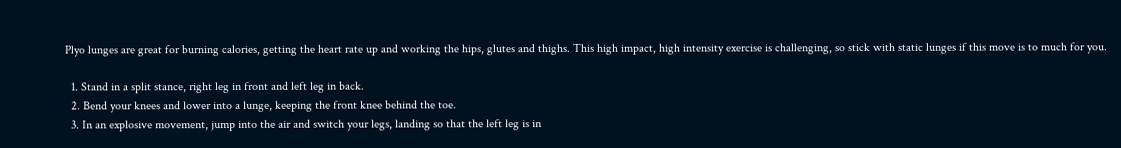Plyo lunges are great for burning calories, getting the heart rate up and working the hips, glutes and thighs. This high impact, high intensity exercise is challenging, so stick with static lunges if this move is to much for you.

  1. Stand in a split stance, right leg in front and left leg in back.
  2. Bend your knees and lower into a lunge, keeping the front knee behind the toe.
  3. In an explosive movement, jump into the air and switch your legs, landing so that the left leg is in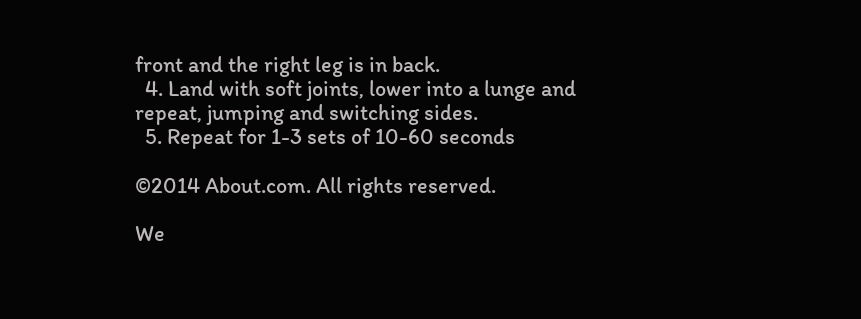front and the right leg is in back.
  4. Land with soft joints, lower into a lunge and repeat, jumping and switching sides.
  5. Repeat for 1-3 sets of 10-60 seconds

©2014 About.com. All rights reserved.

We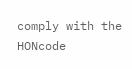comply with the HONcode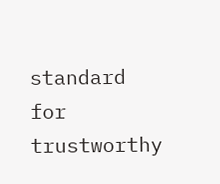standard
for trustworthy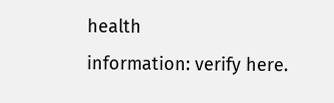health
information: verify here.